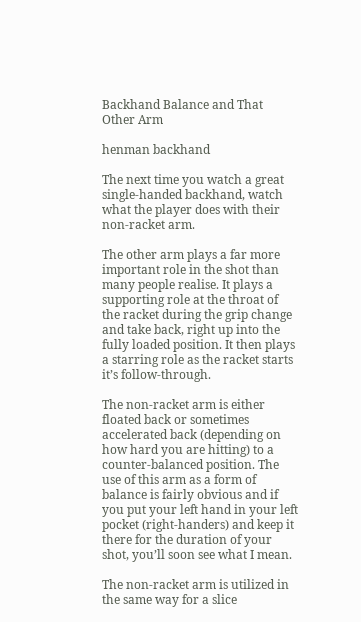Backhand Balance and That Other Arm

henman backhand

The next time you watch a great single-handed backhand, watch what the player does with their non-racket arm.

The other arm plays a far more important role in the shot than many people realise. It plays a supporting role at the throat of the racket during the grip change and take back, right up into the fully loaded position. It then plays a starring role as the racket starts it’s follow-through.

The non-racket arm is either floated back or sometimes accelerated back (depending on how hard you are hitting) to a counter-balanced position. The use of this arm as a form of balance is fairly obvious and if you put your left hand in your left pocket (right-handers) and keep it there for the duration of your shot, you’ll soon see what I mean.

The non-racket arm is utilized in the same way for a slice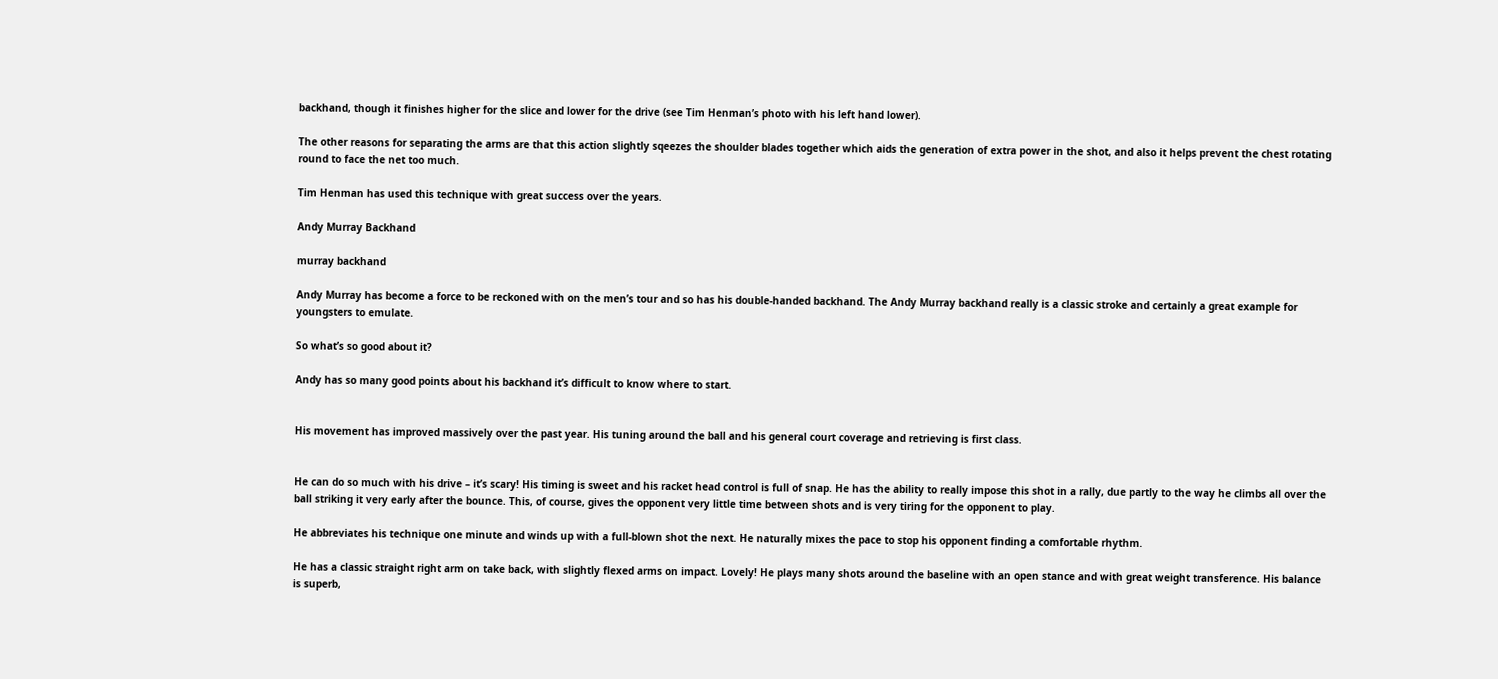backhand, though it finishes higher for the slice and lower for the drive (see Tim Henman’s photo with his left hand lower).

The other reasons for separating the arms are that this action slightly sqeezes the shoulder blades together which aids the generation of extra power in the shot, and also it helps prevent the chest rotating round to face the net too much.

Tim Henman has used this technique with great success over the years.

Andy Murray Backhand

murray backhand

Andy Murray has become a force to be reckoned with on the men’s tour and so has his double-handed backhand. The Andy Murray backhand really is a classic stroke and certainly a great example for youngsters to emulate.

So what’s so good about it?

Andy has so many good points about his backhand it’s difficult to know where to start.


His movement has improved massively over the past year. His tuning around the ball and his general court coverage and retrieving is first class.


He can do so much with his drive – it’s scary! His timing is sweet and his racket head control is full of snap. He has the ability to really impose this shot in a rally, due partly to the way he climbs all over the ball striking it very early after the bounce. This, of course, gives the opponent very little time between shots and is very tiring for the opponent to play.

He abbreviates his technique one minute and winds up with a full-blown shot the next. He naturally mixes the pace to stop his opponent finding a comfortable rhythm.

He has a classic straight right arm on take back, with slightly flexed arms on impact. Lovely! He plays many shots around the baseline with an open stance and with great weight transference. His balance is superb,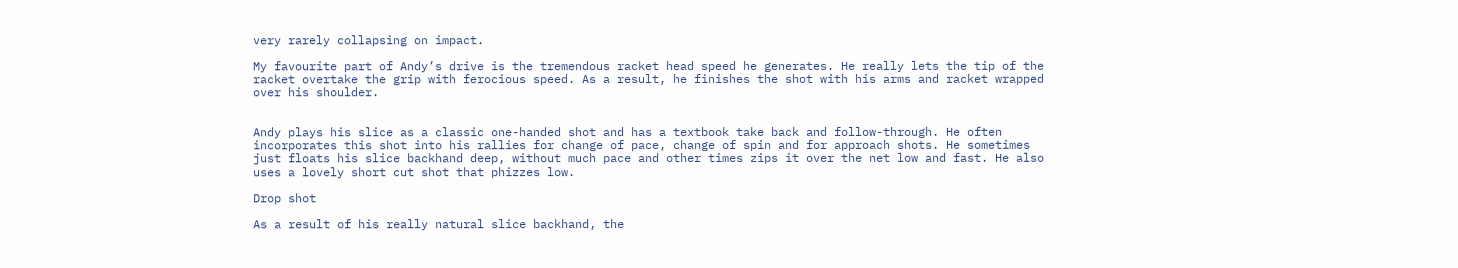very rarely collapsing on impact.

My favourite part of Andy’s drive is the tremendous racket head speed he generates. He really lets the tip of the racket overtake the grip with ferocious speed. As a result, he finishes the shot with his arms and racket wrapped over his shoulder.


Andy plays his slice as a classic one-handed shot and has a textbook take back and follow-through. He often incorporates this shot into his rallies for change of pace, change of spin and for approach shots. He sometimes just floats his slice backhand deep, without much pace and other times zips it over the net low and fast. He also uses a lovely short cut shot that phizzes low.

Drop shot

As a result of his really natural slice backhand, the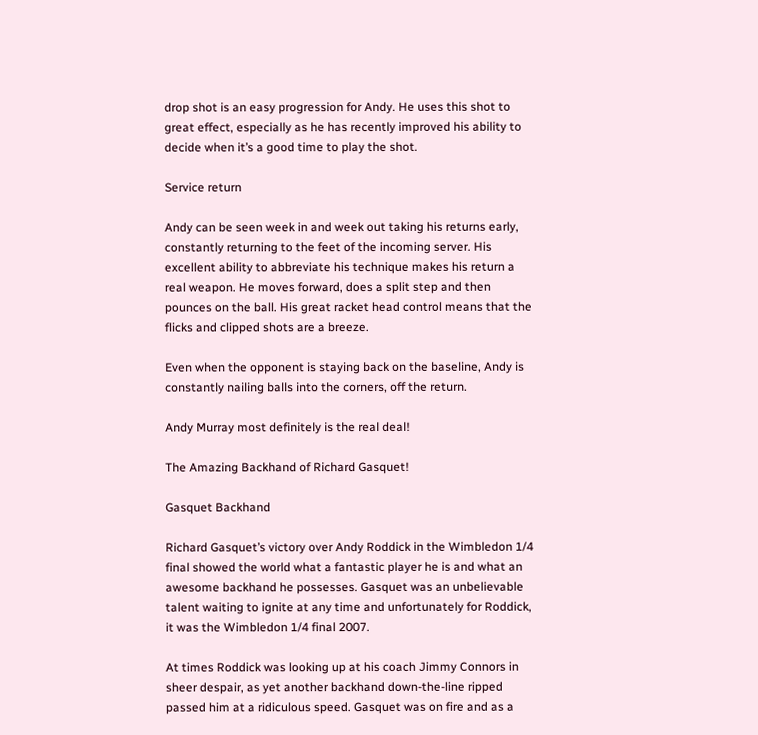drop shot is an easy progression for Andy. He uses this shot to great effect, especially as he has recently improved his ability to decide when it’s a good time to play the shot.

Service return

Andy can be seen week in and week out taking his returns early, constantly returning to the feet of the incoming server. His excellent ability to abbreviate his technique makes his return a real weapon. He moves forward, does a split step and then pounces on the ball. His great racket head control means that the flicks and clipped shots are a breeze.

Even when the opponent is staying back on the baseline, Andy is constantly nailing balls into the corners, off the return.

Andy Murray most definitely is the real deal!

The Amazing Backhand of Richard Gasquet!

Gasquet Backhand

Richard Gasquet’s victory over Andy Roddick in the Wimbledon 1/4 final showed the world what a fantastic player he is and what an awesome backhand he possesses. Gasquet was an unbelievable talent waiting to ignite at any time and unfortunately for Roddick, it was the Wimbledon 1/4 final 2007.

At times Roddick was looking up at his coach Jimmy Connors in sheer despair, as yet another backhand down-the-line ripped passed him at a ridiculous speed. Gasquet was on fire and as a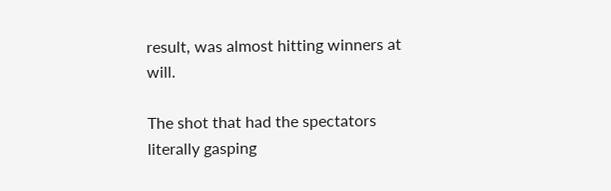result, was almost hitting winners at will.

The shot that had the spectators literally gasping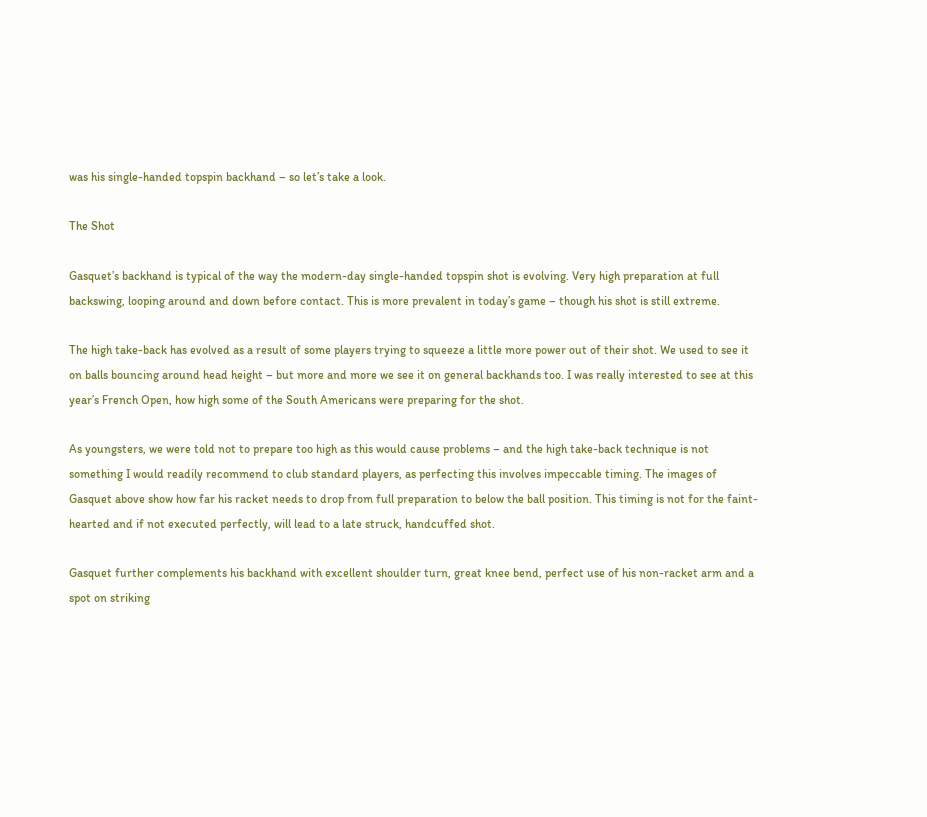was his single-handed topspin backhand – so let’s take a look.

The Shot

Gasquet’s backhand is typical of the way the modern-day single-handed topspin shot is evolving. Very high preparation at full backswing, looping around and down before contact. This is more prevalent in today’s game – though his shot is still extreme.

The high take-back has evolved as a result of some players trying to squeeze a little more power out of their shot. We used to see it on balls bouncing around head height – but more and more we see it on general backhands too. I was really interested to see at this year’s French Open, how high some of the South Americans were preparing for the shot.

As youngsters, we were told not to prepare too high as this would cause problems – and the high take-back technique is not something I would readily recommend to club standard players, as perfecting this involves impeccable timing. The images of Gasquet above show how far his racket needs to drop from full preparation to below the ball position. This timing is not for the faint-hearted and if not executed perfectly, will lead to a late struck, handcuffed shot.

Gasquet further complements his backhand with excellent shoulder turn, great knee bend, perfect use of his non-racket arm and a spot on striking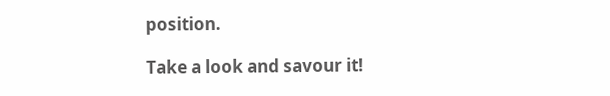position.

Take a look and savour it!